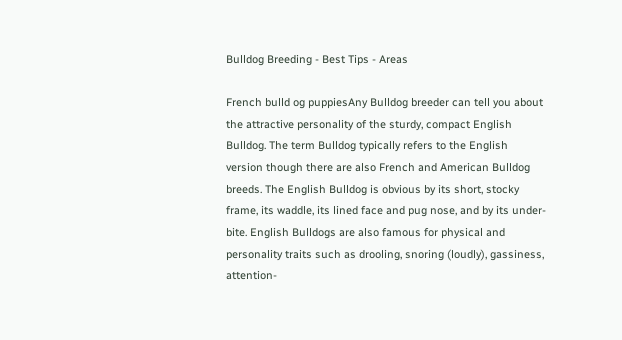Bulldog Breeding - Best Tips - Areas

French bulld og puppiesAny Bulldog breeder can tell you about the attractive personality of the sturdy, compact English Bulldog. The term Bulldog typically refers to the English version though there are also French and American Bulldog breeds. The English Bulldog is obvious by its short, stocky frame, its waddle, its lined face and pug nose, and by its under-bite. English Bulldogs are also famous for physical and personality traits such as drooling, snoring (loudly), gassiness, attention-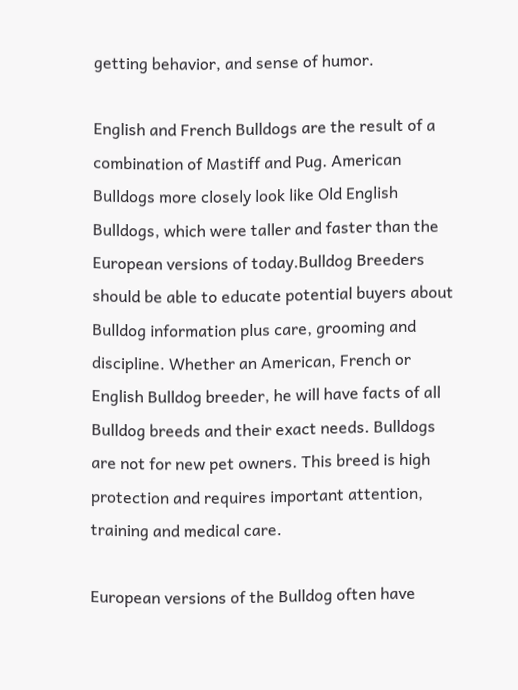getting behavior, and sense of humor.

English and French Bulldogs are the result of a combination of Mastiff and Pug. American Bulldogs more closely look like Old English Bulldogs, which were taller and faster than the European versions of today.Bulldog Breeders should be able to educate potential buyers about Bulldog information plus care, grooming and discipline. Whether an American, French or English Bulldog breeder, he will have facts of all Bulldog breeds and their exact needs. Bulldogs are not for new pet owners. This breed is high protection and requires important attention, training and medical care.

European versions of the Bulldog often have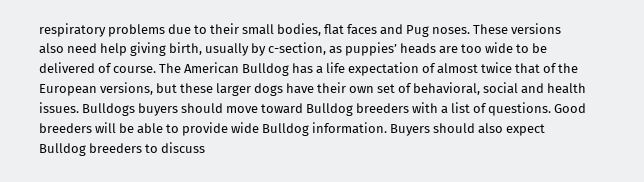respiratory problems due to their small bodies, flat faces and Pug noses. These versions also need help giving birth, usually by c-section, as puppies’ heads are too wide to be delivered of course. The American Bulldog has a life expectation of almost twice that of the European versions, but these larger dogs have their own set of behavioral, social and health issues. Bulldogs buyers should move toward Bulldog breeders with a list of questions. Good breeders will be able to provide wide Bulldog information. Buyers should also expect Bulldog breeders to discuss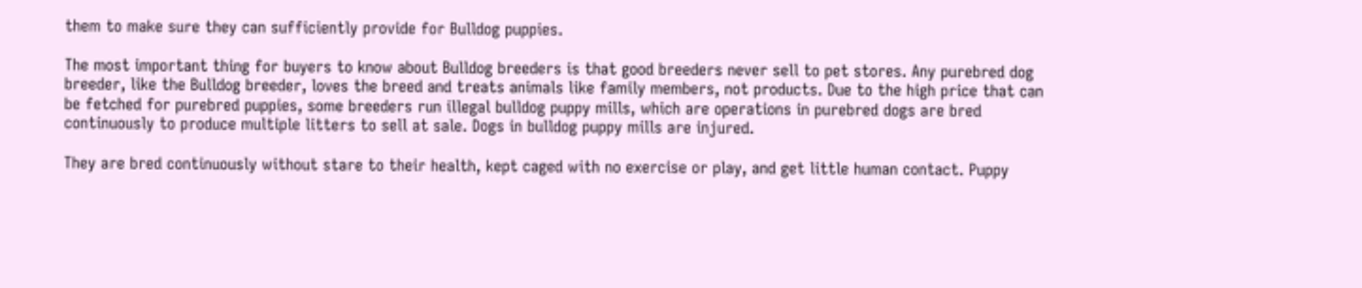them to make sure they can sufficiently provide for Bulldog puppies.

The most important thing for buyers to know about Bulldog breeders is that good breeders never sell to pet stores. Any purebred dog breeder, like the Bulldog breeder, loves the breed and treats animals like family members, not products. Due to the high price that can be fetched for purebred puppies, some breeders run illegal bulldog puppy mills, which are operations in purebred dogs are bred continuously to produce multiple litters to sell at sale. Dogs in bulldog puppy mills are injured.

They are bred continuously without stare to their health, kept caged with no exercise or play, and get little human contact. Puppy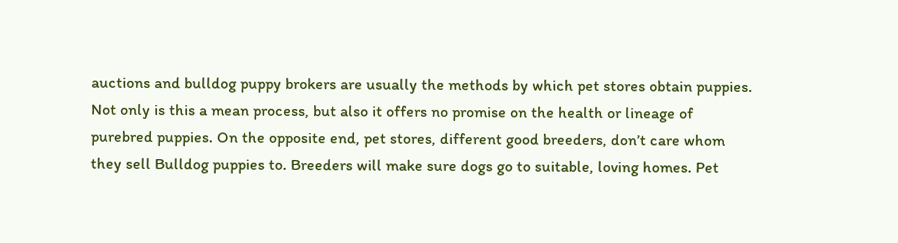auctions and bulldog puppy brokers are usually the methods by which pet stores obtain puppies. Not only is this a mean process, but also it offers no promise on the health or lineage of purebred puppies. On the opposite end, pet stores, different good breeders, don’t care whom they sell Bulldog puppies to. Breeders will make sure dogs go to suitable, loving homes. Pet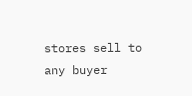stores sell to any buyer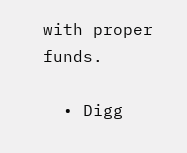with proper funds.

  • Digg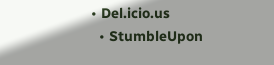• Del.icio.us
  • StumbleUpon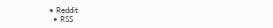• Reddit
  • RSS